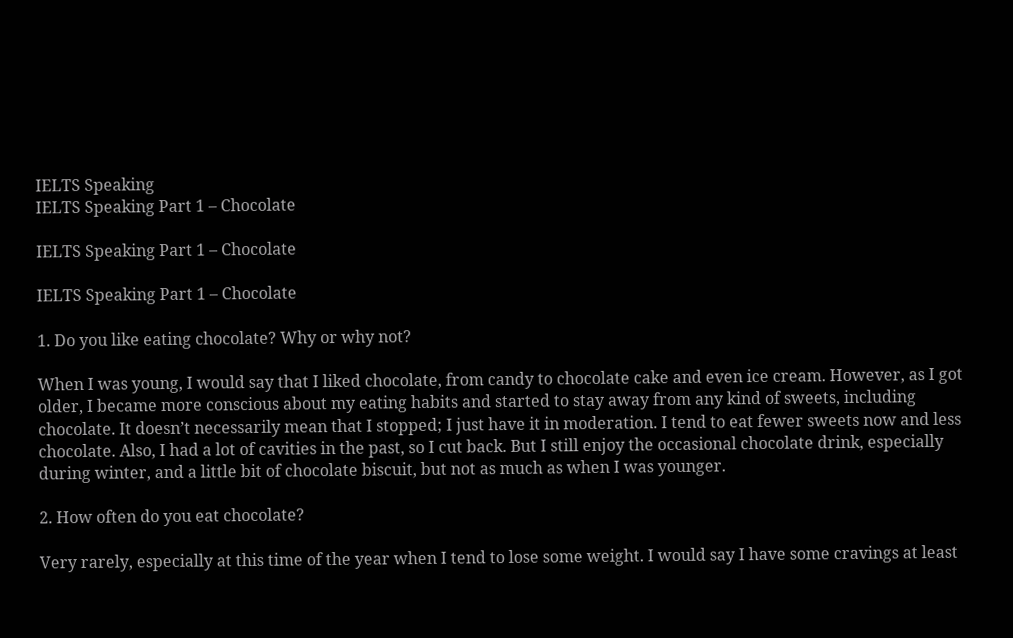IELTS Speaking
IELTS Speaking Part 1 – Chocolate

IELTS Speaking Part 1 – Chocolate

IELTS Speaking Part 1 – Chocolate

1. Do you like eating chocolate? Why or why not?

When I was young, I would say that I liked chocolate, from candy to chocolate cake and even ice cream. However, as I got older, I became more conscious about my eating habits and started to stay away from any kind of sweets, including chocolate. It doesn’t necessarily mean that I stopped; I just have it in moderation. I tend to eat fewer sweets now and less chocolate. Also, I had a lot of cavities in the past, so I cut back. But I still enjoy the occasional chocolate drink, especially during winter, and a little bit of chocolate biscuit, but not as much as when I was younger.

2. How often do you eat chocolate?

Very rarely, especially at this time of the year when I tend to lose some weight. I would say I have some cravings at least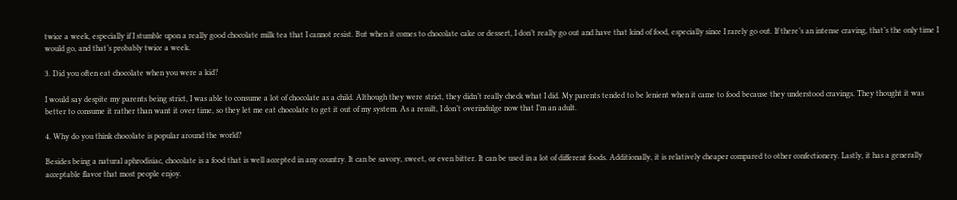twice a week, especially if I stumble upon a really good chocolate milk tea that I cannot resist. But when it comes to chocolate cake or dessert, I don’t really go out and have that kind of food, especially since I rarely go out. If there’s an intense craving, that’s the only time I would go, and that’s probably twice a week.

3. Did you often eat chocolate when you were a kid?

I would say despite my parents being strict, I was able to consume a lot of chocolate as a child. Although they were strict, they didn’t really check what I did. My parents tended to be lenient when it came to food because they understood cravings. They thought it was better to consume it rather than want it over time, so they let me eat chocolate to get it out of my system. As a result, I don’t overindulge now that I’m an adult.

4. Why do you think chocolate is popular around the world?

Besides being a natural aphrodisiac, chocolate is a food that is well accepted in any country. It can be savory, sweet, or even bitter. It can be used in a lot of different foods. Additionally, it is relatively cheaper compared to other confectionery. Lastly, it has a generally acceptable flavor that most people enjoy.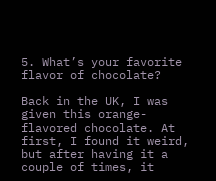5. What’s your favorite flavor of chocolate?

Back in the UK, I was given this orange-flavored chocolate. At first, I found it weird, but after having it a couple of times, it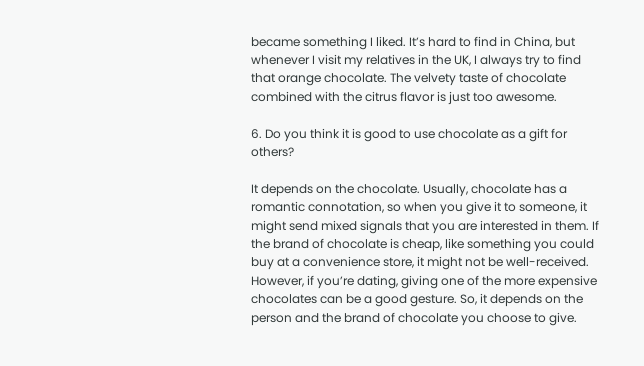became something I liked. It’s hard to find in China, but whenever I visit my relatives in the UK, I always try to find that orange chocolate. The velvety taste of chocolate combined with the citrus flavor is just too awesome.

6. Do you think it is good to use chocolate as a gift for others?

It depends on the chocolate. Usually, chocolate has a romantic connotation, so when you give it to someone, it might send mixed signals that you are interested in them. If the brand of chocolate is cheap, like something you could buy at a convenience store, it might not be well-received. However, if you’re dating, giving one of the more expensive chocolates can be a good gesture. So, it depends on the person and the brand of chocolate you choose to give.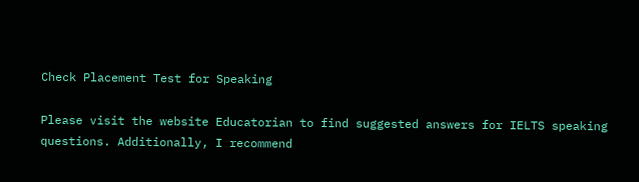Check Placement Test for Speaking

Please visit the website Educatorian to find suggested answers for IELTS speaking questions. Additionally, I recommend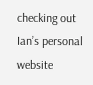checking out Ian’s personal website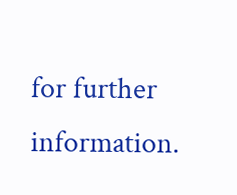for further information.